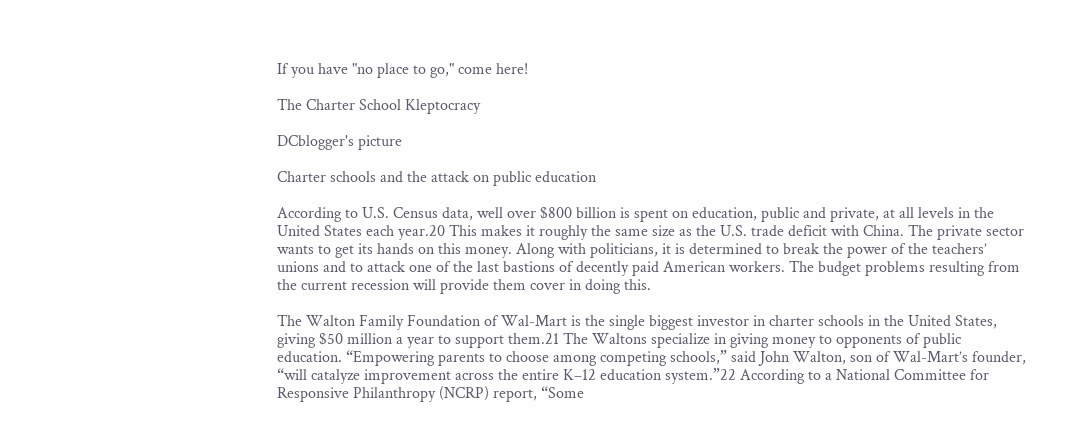If you have "no place to go," come here!

The Charter School Kleptocracy

DCblogger's picture

Charter schools and the attack on public education

According to U.S. Census data, well over $800 billion is spent on education, public and private, at all levels in the United States each year.20 This makes it roughly the same size as the U.S. trade deficit with China. The private sector wants to get its hands on this money. Along with politicians, it is determined to break the power of the teachers’ unions and to attack one of the last bastions of decently paid American workers. The budget problems resulting from the current recession will provide them cover in doing this.

The Walton Family Foundation of Wal-Mart is the single biggest investor in charter schools in the United States, giving $50 million a year to support them.21 The Waltons specialize in giving money to opponents of public education. “Empowering parents to choose among competing schools,” said John Walton, son of Wal-Mart’s founder, “will catalyze improvement across the entire K–12 education system.”22 According to a National Committee for Responsive Philanthropy (NCRP) report, “Some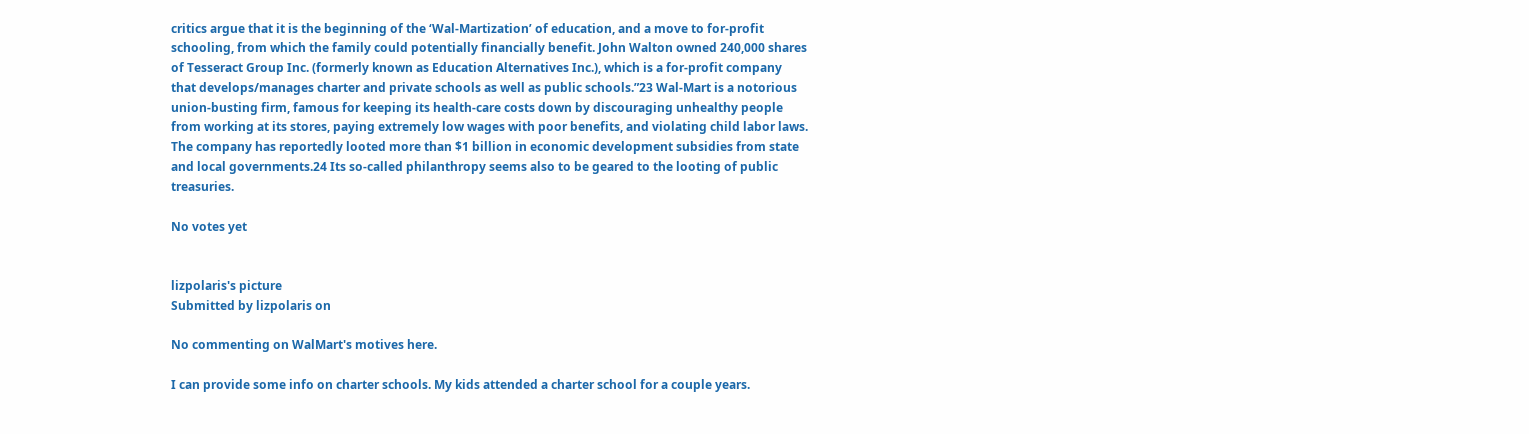critics argue that it is the beginning of the ‘Wal-Martization’ of education, and a move to for-profit schooling, from which the family could potentially financially benefit. John Walton owned 240,000 shares of Tesseract Group Inc. (formerly known as Education Alternatives Inc.), which is a for-profit company that develops/manages charter and private schools as well as public schools.”23 Wal-Mart is a notorious union-busting firm, famous for keeping its health-care costs down by discouraging unhealthy people from working at its stores, paying extremely low wages with poor benefits, and violating child labor laws. The company has reportedly looted more than $1 billion in economic development subsidies from state and local governments.24 Its so-called philanthropy seems also to be geared to the looting of public treasuries.

No votes yet


lizpolaris's picture
Submitted by lizpolaris on

No commenting on WalMart's motives here.

I can provide some info on charter schools. My kids attended a charter school for a couple years.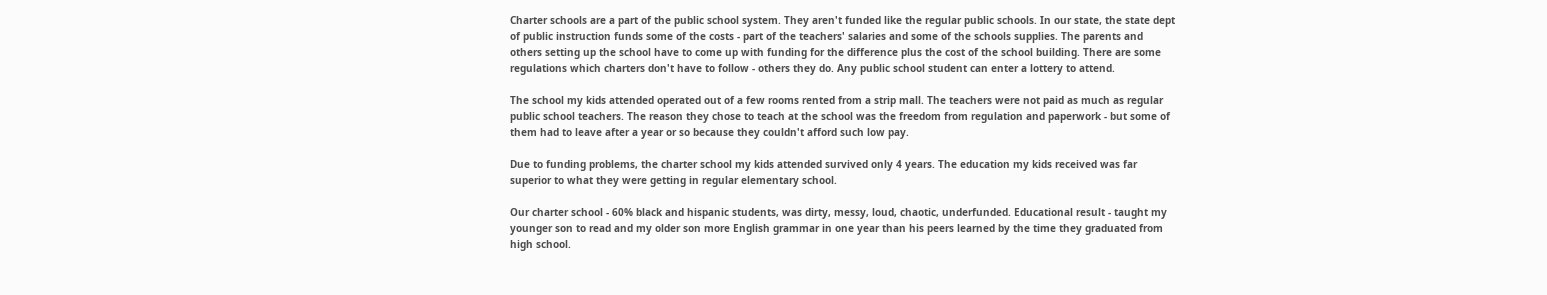Charter schools are a part of the public school system. They aren't funded like the regular public schools. In our state, the state dept of public instruction funds some of the costs - part of the teachers' salaries and some of the schools supplies. The parents and others setting up the school have to come up with funding for the difference plus the cost of the school building. There are some regulations which charters don't have to follow - others they do. Any public school student can enter a lottery to attend.

The school my kids attended operated out of a few rooms rented from a strip mall. The teachers were not paid as much as regular public school teachers. The reason they chose to teach at the school was the freedom from regulation and paperwork - but some of them had to leave after a year or so because they couldn't afford such low pay.

Due to funding problems, the charter school my kids attended survived only 4 years. The education my kids received was far superior to what they were getting in regular elementary school.

Our charter school - 60% black and hispanic students, was dirty, messy, loud, chaotic, underfunded. Educational result - taught my younger son to read and my older son more English grammar in one year than his peers learned by the time they graduated from high school.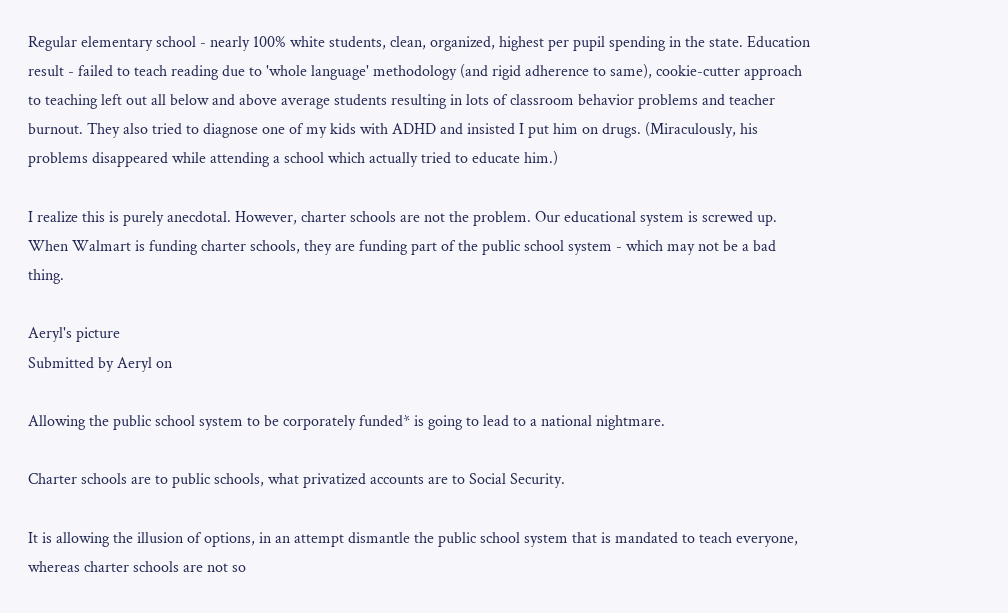Regular elementary school - nearly 100% white students, clean, organized, highest per pupil spending in the state. Education result - failed to teach reading due to 'whole language' methodology (and rigid adherence to same), cookie-cutter approach to teaching left out all below and above average students resulting in lots of classroom behavior problems and teacher burnout. They also tried to diagnose one of my kids with ADHD and insisted I put him on drugs. (Miraculously, his problems disappeared while attending a school which actually tried to educate him.)

I realize this is purely anecdotal. However, charter schools are not the problem. Our educational system is screwed up. When Walmart is funding charter schools, they are funding part of the public school system - which may not be a bad thing.

Aeryl's picture
Submitted by Aeryl on

Allowing the public school system to be corporately funded* is going to lead to a national nightmare.

Charter schools are to public schools, what privatized accounts are to Social Security.

It is allowing the illusion of options, in an attempt dismantle the public school system that is mandated to teach everyone, whereas charter schools are not so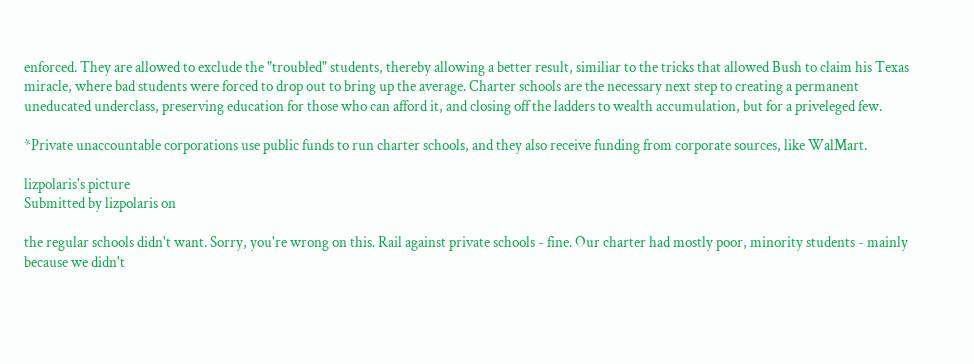enforced. They are allowed to exclude the "troubled" students, thereby allowing a better result, similiar to the tricks that allowed Bush to claim his Texas miracle, where bad students were forced to drop out to bring up the average. Charter schools are the necessary next step to creating a permanent uneducated underclass, preserving education for those who can afford it, and closing off the ladders to wealth accumulation, but for a priveleged few.

*Private unaccountable corporations use public funds to run charter schools, and they also receive funding from corporate sources, like WalMart.

lizpolaris's picture
Submitted by lizpolaris on

the regular schools didn't want. Sorry, you're wrong on this. Rail against private schools - fine. Our charter had mostly poor, minority students - mainly because we didn't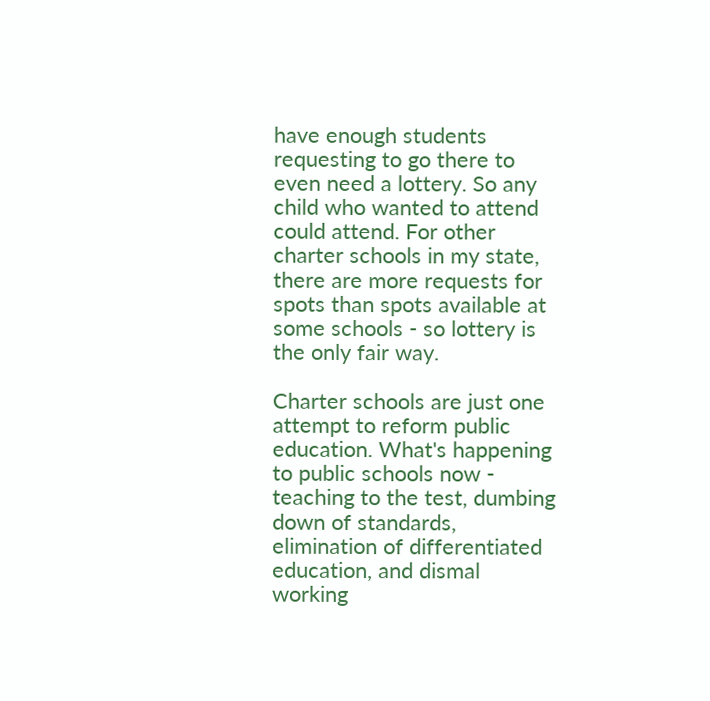have enough students requesting to go there to even need a lottery. So any child who wanted to attend could attend. For other charter schools in my state, there are more requests for spots than spots available at some schools - so lottery is the only fair way.

Charter schools are just one attempt to reform public education. What's happening to public schools now - teaching to the test, dumbing down of standards, elimination of differentiated education, and dismal working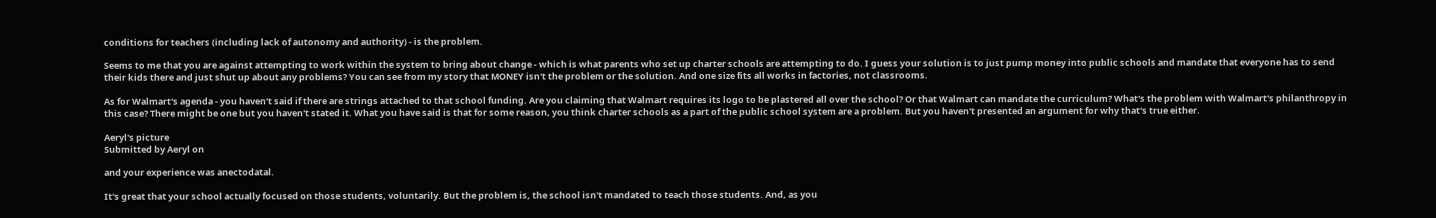conditions for teachers (including lack of autonomy and authority) - is the problem.

Seems to me that you are against attempting to work within the system to bring about change - which is what parents who set up charter schools are attempting to do. I guess your solution is to just pump money into public schools and mandate that everyone has to send their kids there and just shut up about any problems? You can see from my story that MONEY isn't the problem or the solution. And one size fits all works in factories, not classrooms.

As for Walmart's agenda - you haven't said if there are strings attached to that school funding. Are you claiming that Walmart requires its logo to be plastered all over the school? Or that Walmart can mandate the curriculum? What's the problem with Walmart's philanthropy in this case? There might be one but you haven't stated it. What you have said is that for some reason, you think charter schools as a part of the public school system are a problem. But you haven't presented an argument for why that's true either.

Aeryl's picture
Submitted by Aeryl on

and your experience was anectodatal.

It's great that your school actually focused on those students, voluntarily. But the problem is, the school isn't mandated to teach those students. And, as you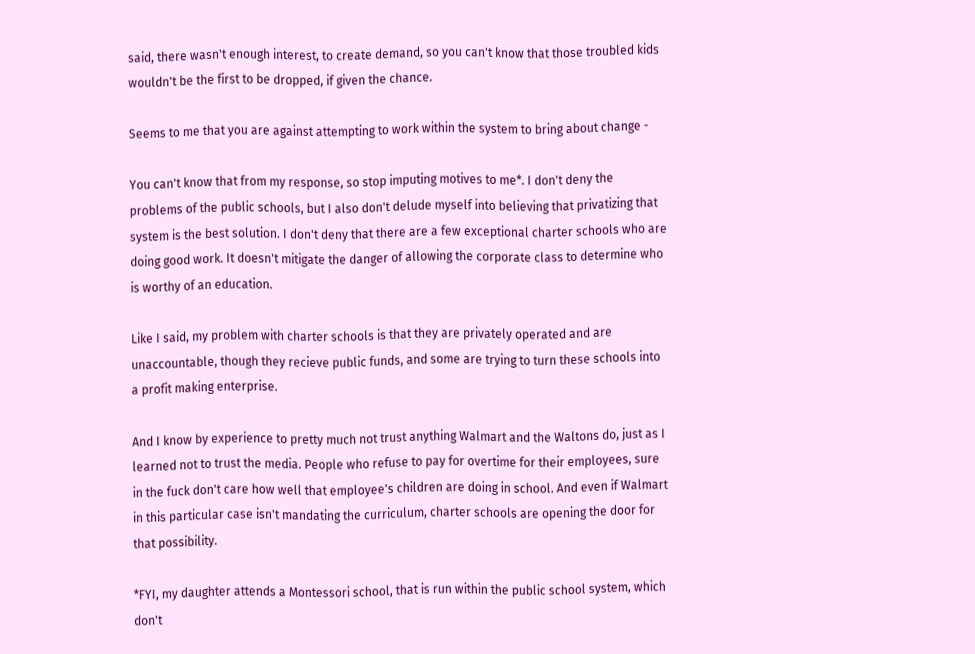said, there wasn't enough interest, to create demand, so you can't know that those troubled kids wouldn't be the first to be dropped, if given the chance.

Seems to me that you are against attempting to work within the system to bring about change -

You can't know that from my response, so stop imputing motives to me*. I don't deny the problems of the public schools, but I also don't delude myself into believing that privatizing that system is the best solution. I don't deny that there are a few exceptional charter schools who are doing good work. It doesn't mitigate the danger of allowing the corporate class to determine who is worthy of an education.

Like I said, my problem with charter schools is that they are privately operated and are unaccountable, though they recieve public funds, and some are trying to turn these schools into a profit making enterprise.

And I know by experience to pretty much not trust anything Walmart and the Waltons do, just as I learned not to trust the media. People who refuse to pay for overtime for their employees, sure in the fuck don't care how well that employee's children are doing in school. And even if Walmart in this particular case isn't mandating the curriculum, charter schools are opening the door for that possibility.

*FYI, my daughter attends a Montessori school, that is run within the public school system, which don't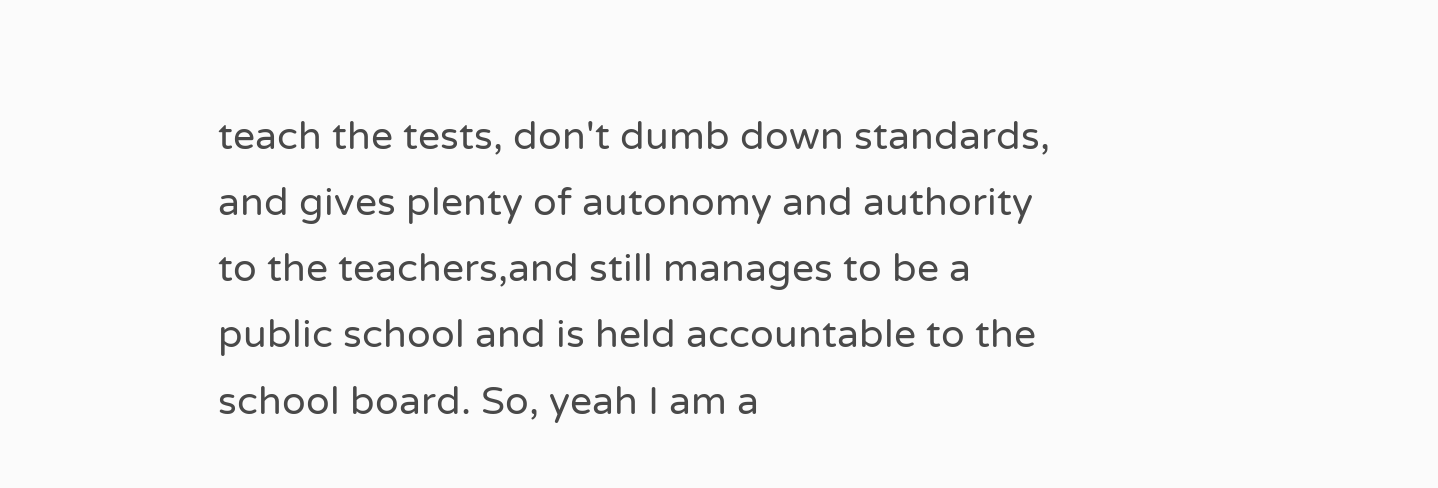teach the tests, don't dumb down standards, and gives plenty of autonomy and authority to the teachers,and still manages to be a public school and is held accountable to the school board. So, yeah I am a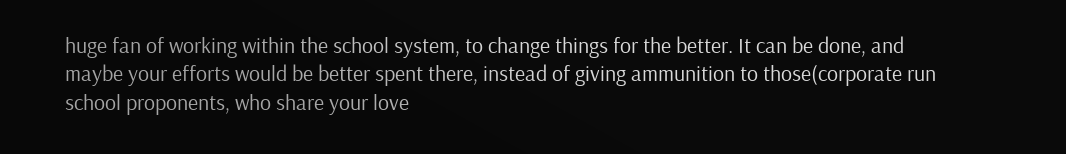huge fan of working within the school system, to change things for the better. It can be done, and maybe your efforts would be better spent there, instead of giving ammunition to those(corporate run school proponents, who share your love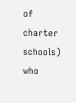of charter schools) who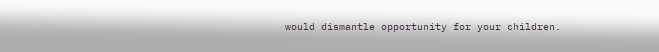would dismantle opportunity for your children.